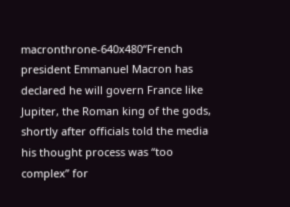macronthrone-640x480“French president Emmanuel Macron has declared he will govern France like Jupiter, the Roman king of the gods, shortly after officials told the media his thought process was “too complex” for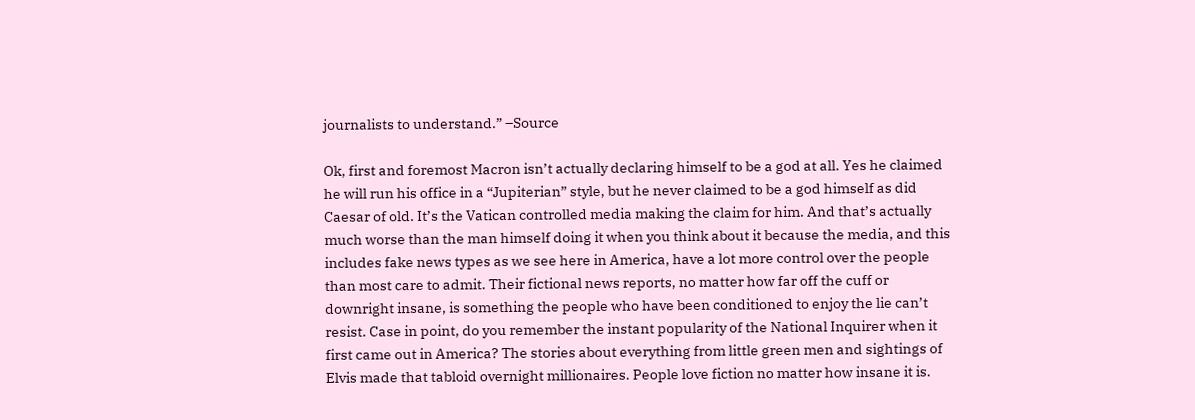journalists to understand.” –Source

Ok, first and foremost Macron isn’t actually declaring himself to be a god at all. Yes he claimed he will run his office in a “Jupiterian” style, but he never claimed to be a god himself as did Caesar of old. It’s the Vatican controlled media making the claim for him. And that’s actually much worse than the man himself doing it when you think about it because the media, and this includes fake news types as we see here in America, have a lot more control over the people than most care to admit. Their fictional news reports, no matter how far off the cuff or downright insane, is something the people who have been conditioned to enjoy the lie can’t resist. Case in point, do you remember the instant popularity of the National Inquirer when it first came out in America? The stories about everything from little green men and sightings of Elvis made that tabloid overnight millionaires. People love fiction no matter how insane it is.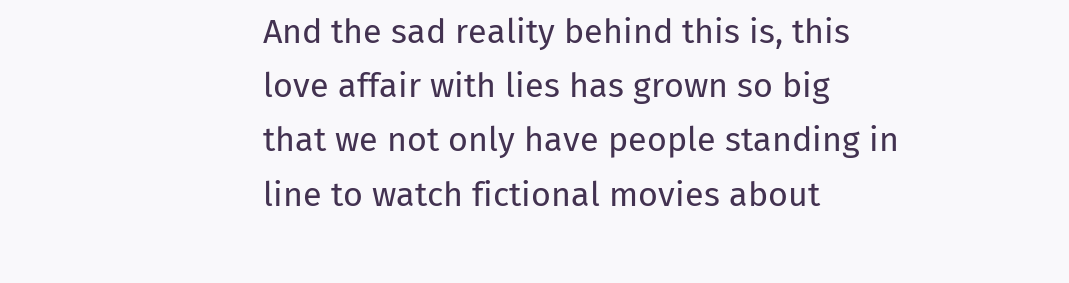And the sad reality behind this is, this love affair with lies has grown so big that we not only have people standing in line to watch fictional movies about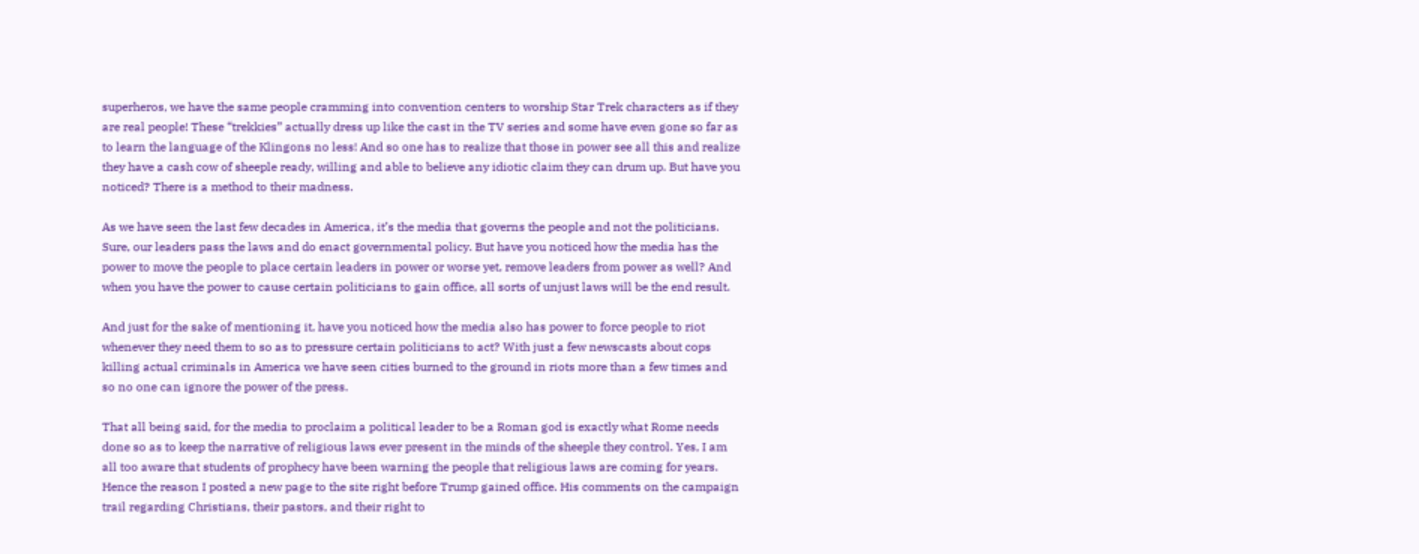superheros, we have the same people cramming into convention centers to worship Star Trek characters as if they are real people! These “trekkies” actually dress up like the cast in the TV series and some have even gone so far as to learn the language of the Klingons no less! And so one has to realize that those in power see all this and realize they have a cash cow of sheeple ready, willing and able to believe any idiotic claim they can drum up. But have you noticed? There is a method to their madness.

As we have seen the last few decades in America, it’s the media that governs the people and not the politicians. Sure, our leaders pass the laws and do enact governmental policy. But have you noticed how the media has the power to move the people to place certain leaders in power or worse yet, remove leaders from power as well? And when you have the power to cause certain politicians to gain office, all sorts of unjust laws will be the end result.

And just for the sake of mentioning it, have you noticed how the media also has power to force people to riot whenever they need them to so as to pressure certain politicians to act? With just a few newscasts about cops killing actual criminals in America we have seen cities burned to the ground in riots more than a few times and so no one can ignore the power of the press.

That all being said, for the media to proclaim a political leader to be a Roman god is exactly what Rome needs done so as to keep the narrative of religious laws ever present in the minds of the sheeple they control. Yes, I am all too aware that students of prophecy have been warning the people that religious laws are coming for years. Hence the reason I posted a new page to the site right before Trump gained office. His comments on the campaign trail regarding Christians, their pastors, and their right to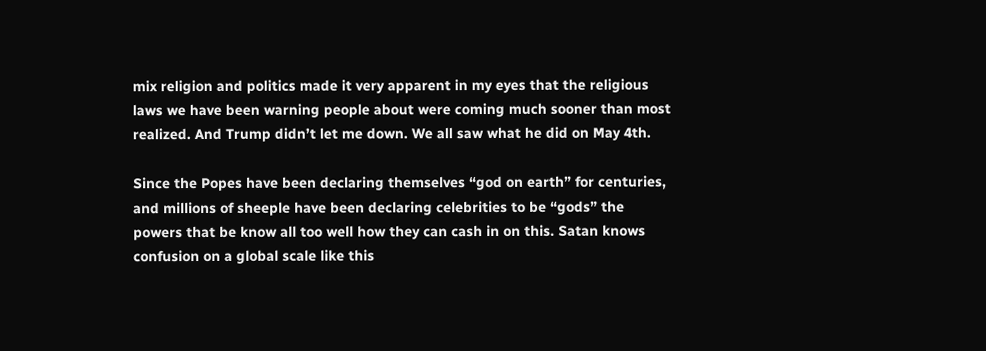mix religion and politics made it very apparent in my eyes that the religious laws we have been warning people about were coming much sooner than most realized. And Trump didn’t let me down. We all saw what he did on May 4th.

Since the Popes have been declaring themselves “god on earth” for centuries, and millions of sheeple have been declaring celebrities to be “gods” the powers that be know all too well how they can cash in on this. Satan knows confusion on a global scale like this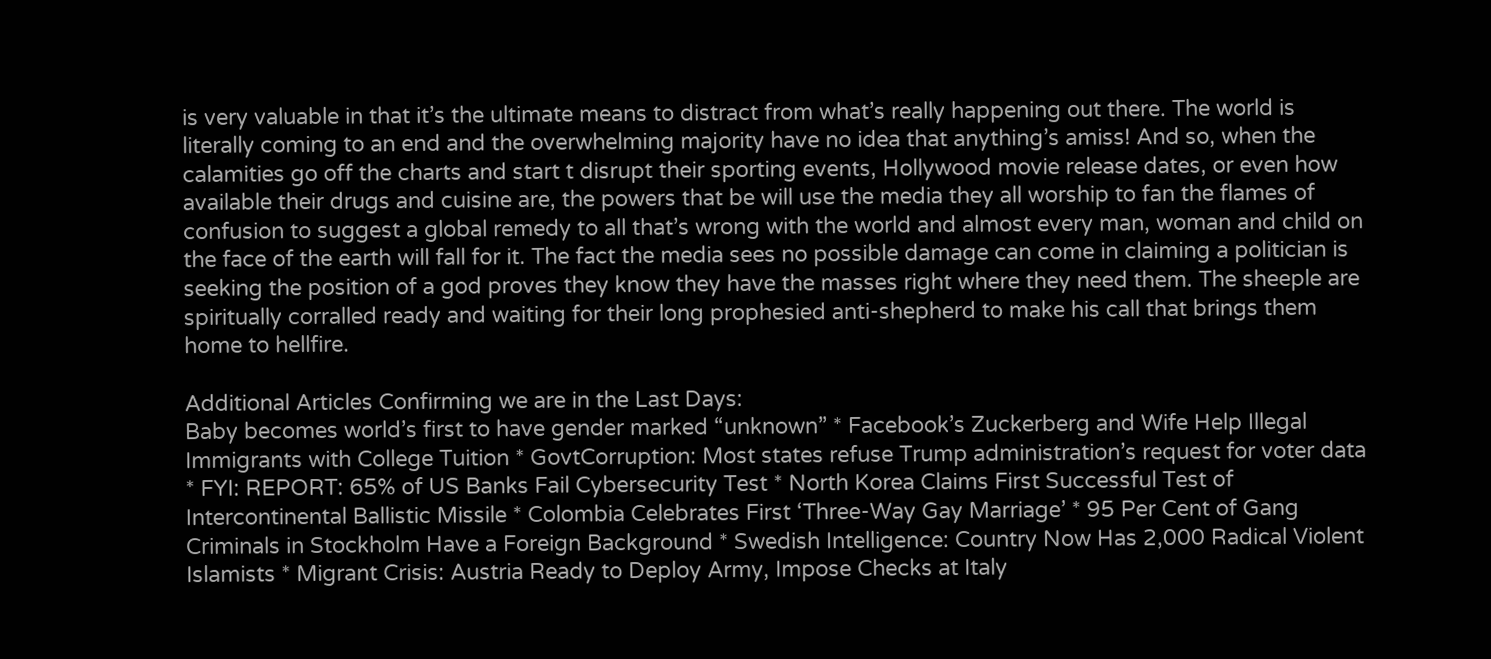is very valuable in that it’s the ultimate means to distract from what’s really happening out there. The world is literally coming to an end and the overwhelming majority have no idea that anything’s amiss! And so, when the calamities go off the charts and start t disrupt their sporting events, Hollywood movie release dates, or even how available their drugs and cuisine are, the powers that be will use the media they all worship to fan the flames of confusion to suggest a global remedy to all that’s wrong with the world and almost every man, woman and child on the face of the earth will fall for it. The fact the media sees no possible damage can come in claiming a politician is seeking the position of a god proves they know they have the masses right where they need them. The sheeple are spiritually corralled ready and waiting for their long prophesied anti-shepherd to make his call that brings them home to hellfire.

Additional Articles Confirming we are in the Last Days:
Baby becomes world’s first to have gender marked “unknown” * Facebook’s Zuckerberg and Wife Help Illegal Immigrants with College Tuition * GovtCorruption: Most states refuse Trump administration’s request for voter data * FYI: REPORT: 65% of US Banks Fail Cybersecurity Test * North Korea Claims First Successful Test of Intercontinental Ballistic Missile * Colombia Celebrates First ‘Three-Way Gay Marriage’ * 95 Per Cent of Gang Criminals in Stockholm Have a Foreign Background * Swedish Intelligence: Country Now Has 2,000 Radical Violent Islamists * Migrant Crisis: Austria Ready to Deploy Army, Impose Checks at Italy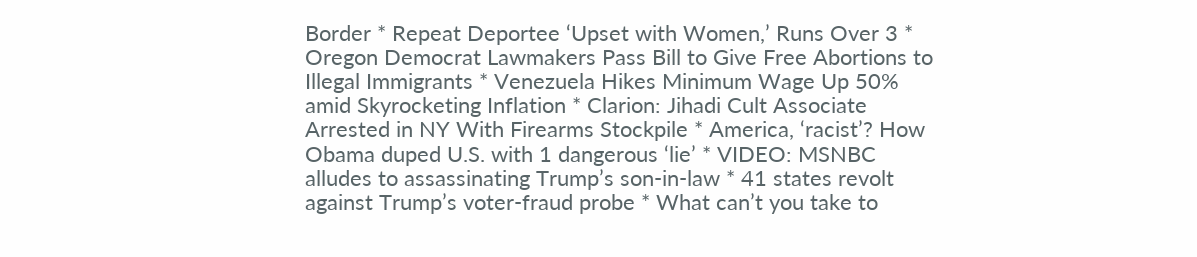Border * Repeat Deportee ‘Upset with Women,’ Runs Over 3 * Oregon Democrat Lawmakers Pass Bill to Give Free Abortions to Illegal Immigrants * Venezuela Hikes Minimum Wage Up 50% amid Skyrocketing Inflation * Clarion: Jihadi Cult Associate Arrested in NY With Firearms Stockpile * America, ‘racist’? How Obama duped U.S. with 1 dangerous ‘lie’ * VIDEO: MSNBC alludes to assassinating Trump’s son-in-law * 41 states revolt against Trump’s voter-fraud probe * What can’t you take to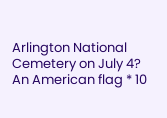Arlington National Cemetery on July 4? An American flag * 10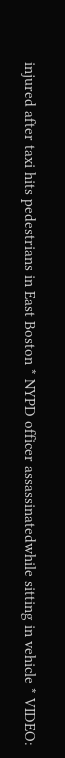injured after taxi hits pedestrians in East Boston * NYPD officer assassinatedwhile sitting in vehicle * VIDEO: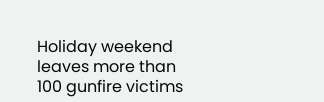Holiday weekend leaves more than 100 gunfire victims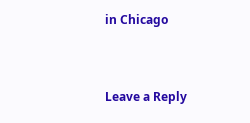in Chicago


Leave a Reply